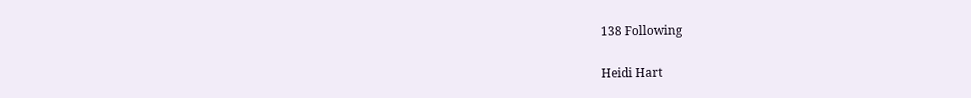138 Following

Heidi Hart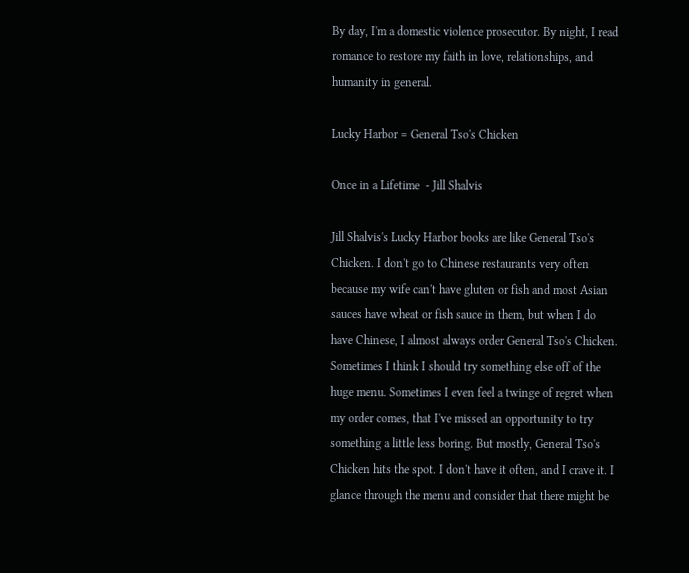By day, I'm a domestic violence prosecutor. By night, I read romance to restore my faith in love, relationships, and humanity in general.

Lucky Harbor = General Tso's Chicken

Once in a Lifetime  - Jill Shalvis

Jill Shalvis's Lucky Harbor books are like General Tso's Chicken. I don't go to Chinese restaurants very often because my wife can't have gluten or fish and most Asian sauces have wheat or fish sauce in them, but when I do have Chinese, I almost always order General Tso's Chicken.  Sometimes I think I should try something else off of the huge menu. Sometimes I even feel a twinge of regret when my order comes, that I've missed an opportunity to try something a little less boring. But mostly, General Tso's Chicken hits the spot. I don't have it often, and I crave it. I glance through the menu and consider that there might be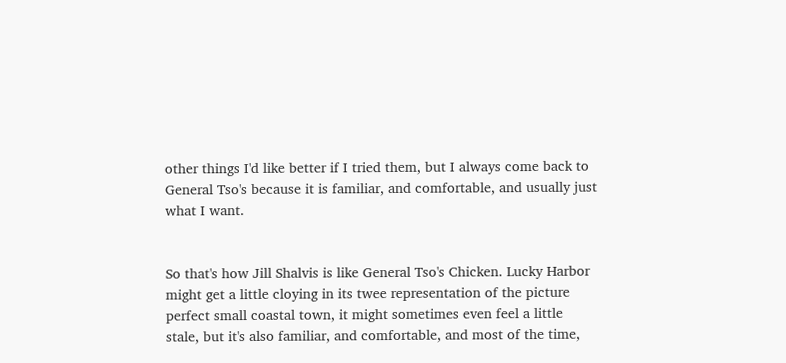other things I'd like better if I tried them, but I always come back to General Tso's because it is familiar, and comfortable, and usually just what I want.


So that's how Jill Shalvis is like General Tso's Chicken. Lucky Harbor might get a little cloying in its twee representation of the picture perfect small coastal town, it might sometimes even feel a little stale, but it's also familiar, and comfortable, and most of the time,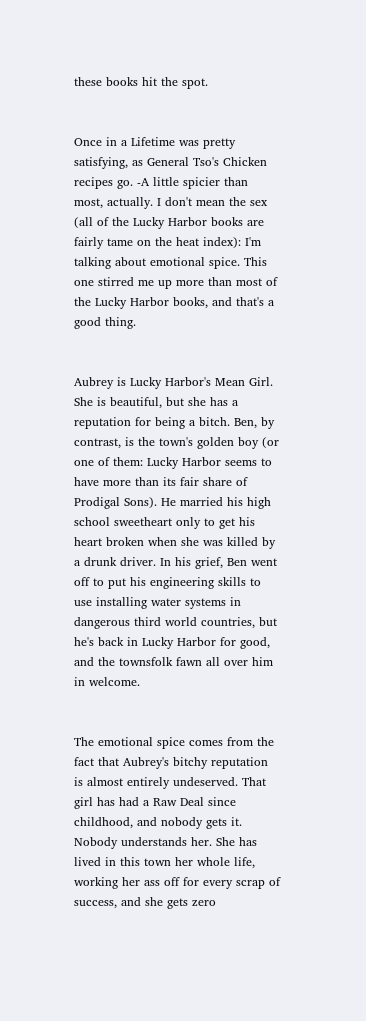these books hit the spot.


Once in a Lifetime was pretty satisfying, as General Tso's Chicken recipes go. -A little spicier than most, actually. I don't mean the sex (all of the Lucky Harbor books are fairly tame on the heat index): I'm talking about emotional spice. This one stirred me up more than most of the Lucky Harbor books, and that's a good thing.


Aubrey is Lucky Harbor's Mean Girl. She is beautiful, but she has a reputation for being a bitch. Ben, by contrast, is the town's golden boy (or one of them: Lucky Harbor seems to have more than its fair share of Prodigal Sons). He married his high school sweetheart only to get his heart broken when she was killed by a drunk driver. In his grief, Ben went off to put his engineering skills to use installing water systems in dangerous third world countries, but he's back in Lucky Harbor for good, and the townsfolk fawn all over him in welcome.


The emotional spice comes from the fact that Aubrey's bitchy reputation is almost entirely undeserved. That girl has had a Raw Deal since childhood, and nobody gets it. Nobody understands her. She has lived in this town her whole life, working her ass off for every scrap of success, and she gets zero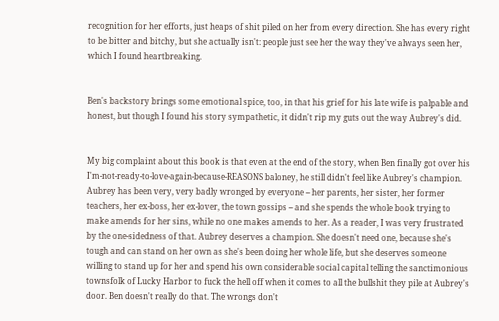recognition for her efforts, just heaps of shit piled on her from every direction. She has every right to be bitter and bitchy, but she actually isn't: people just see her the way they've always seen her, which I found heartbreaking.


Ben's backstory brings some emotional spice, too, in that his grief for his late wife is palpable and honest, but though I found his story sympathetic, it didn't rip my guts out the way Aubrey's did.


My big complaint about this book is that even at the end of the story, when Ben finally got over his I'm-not-ready-to-love-again-because-REASONS baloney, he still didn't feel like Aubrey's champion. Aubrey has been very, very badly wronged by everyone -- her parents, her sister, her former teachers, her ex-boss, her ex-lover, the town gossips -- and she spends the whole book trying to make amends for her sins, while no one makes amends to her. As a reader, I was very frustrated by the one-sidedness of that. Aubrey deserves a champion. She doesn't need one, because she's tough and can stand on her own as she's been doing her whole life, but she deserves someone willing to stand up for her and spend his own considerable social capital telling the sanctimonious townsfolk of Lucky Harbor to fuck the hell off when it comes to all the bullshit they pile at Aubrey's door. Ben doesn't really do that. The wrongs don't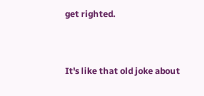get righted.


It's like that old joke about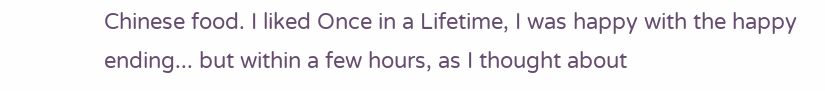Chinese food. I liked Once in a Lifetime, I was happy with the happy ending... but within a few hours, as I thought about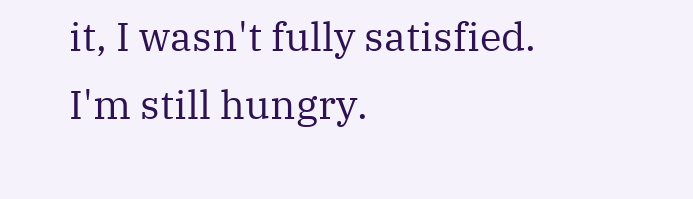it, I wasn't fully satisfied. I'm still hungry.